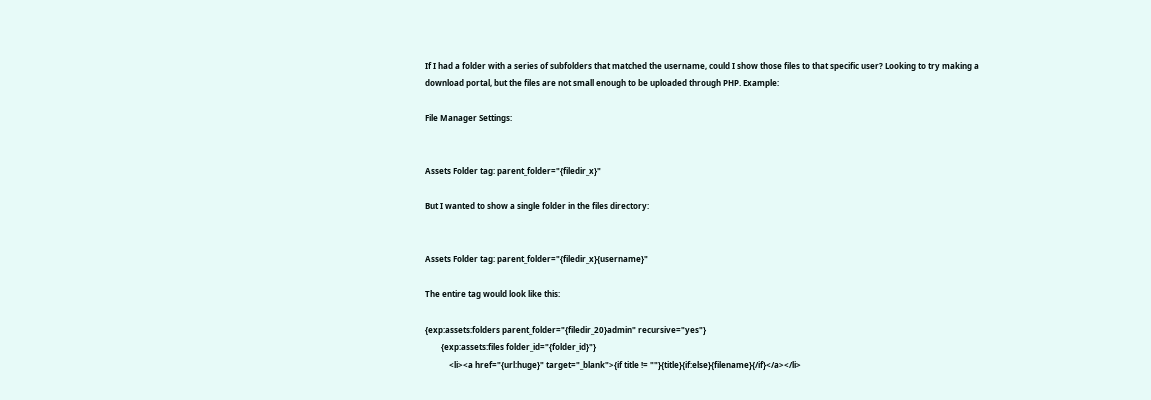If I had a folder with a series of subfolders that matched the username, could I show those files to that specific user? Looking to try making a download portal, but the files are not small enough to be uploaded through PHP. Example:

File Manager Settings:


Assets Folder tag: parent_folder="{filedir_x}"

But I wanted to show a single folder in the files directory:


Assets Folder tag: parent_folder="{filedir_x}{username}"

The entire tag would look like this:

{exp:assets:folders parent_folder="{filedir_20}admin" recursive="yes"}
        {exp:assets:files folder_id="{folder_id}"}
            <li><a href="{url:huge}" target="_blank">{if title != ""}{title}{if:else}{filename}{/if}</a></li>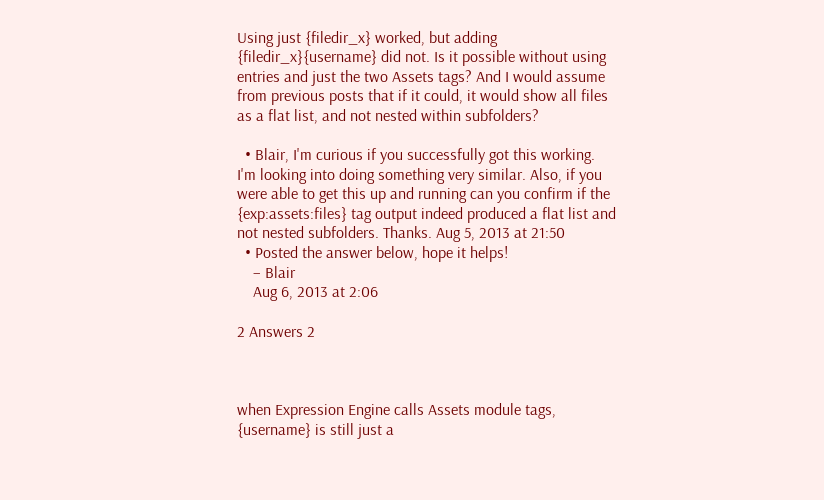Using just {filedir_x} worked, but adding {filedir_x}{username} did not. Is it possible without using entries and just the two Assets tags? And I would assume from previous posts that if it could, it would show all files as a flat list, and not nested within subfolders?

  • Blair, I'm curious if you successfully got this working. I'm looking into doing something very similar. Also, if you were able to get this up and running can you confirm if the {exp:assets:files} tag output indeed produced a flat list and not nested subfolders. Thanks. Aug 5, 2013 at 21:50
  • Posted the answer below, hope it helps!
    – Blair
    Aug 6, 2013 at 2:06

2 Answers 2



when Expression Engine calls Assets module tags, {username} is still just a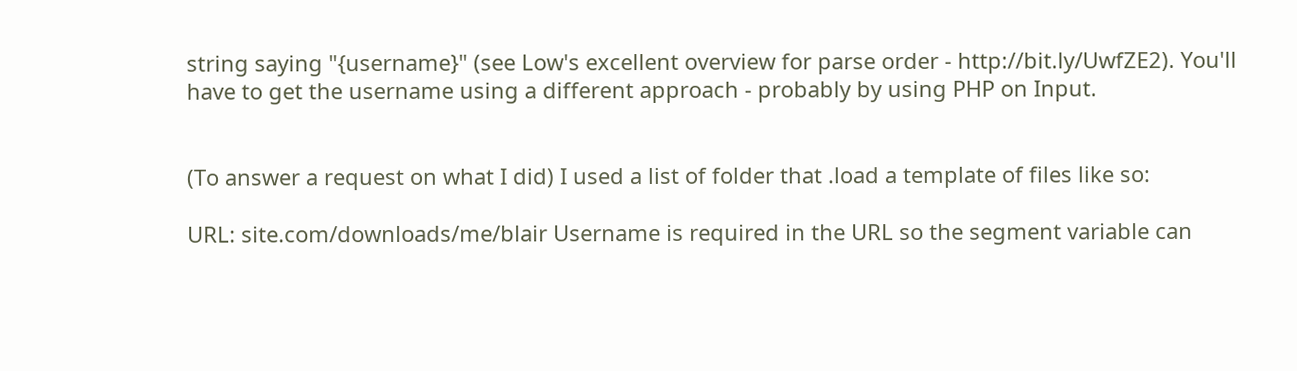string saying "{username}" (see Low's excellent overview for parse order - http://bit.ly/UwfZE2). You'll have to get the username using a different approach - probably by using PHP on Input.


(To answer a request on what I did) I used a list of folder that .load a template of files like so:

URL: site.com/downloads/me/blair Username is required in the URL so the segment variable can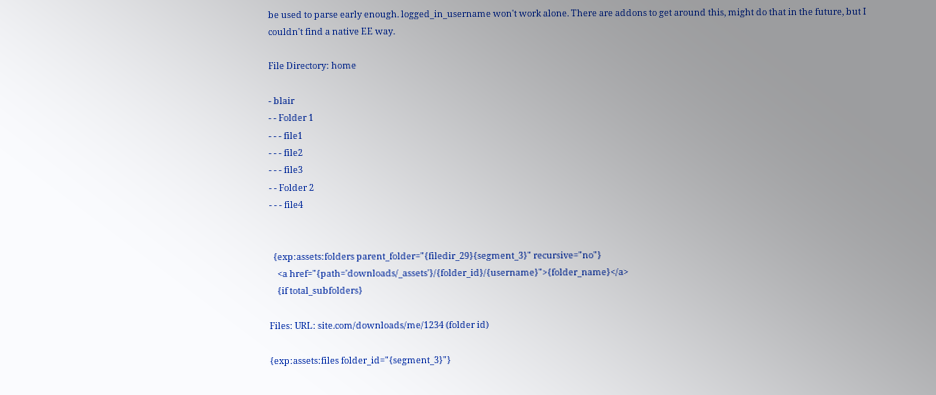be used to parse early enough. logged_in_username won't work alone. There are addons to get around this, might do that in the future, but I couldn't find a native EE way.

File Directory: home

- blair
- - Folder 1
- - - file1
- - - file2
- - - file3
- - Folder 2
- - - file4


  {exp:assets:folders parent_folder="{filedir_29}{segment_3}" recursive="no"}
    <a href="{path='downloads/_assets'}/{folder_id}/{username}">{folder_name}</a>
    {if total_subfolders}

Files: URL: site.com/downloads/me/1234 (folder id)

{exp:assets:files folder_id="{segment_3}"}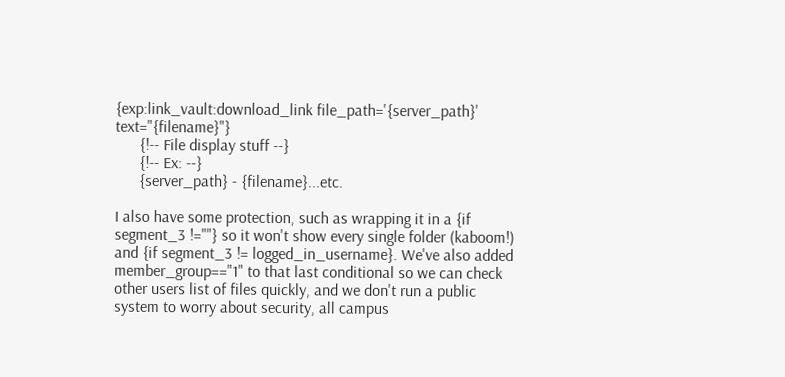{exp:link_vault:download_link file_path='{server_path}' text="{filename}"}
      {!-- File display stuff --}
      {!-- Ex: --}
      {server_path} - {filename}...etc.

I also have some protection, such as wrapping it in a {if segment_3 !=""} so it won't show every single folder (kaboom!) and {if segment_3 != logged_in_username}. We've also added member_group=="1" to that last conditional so we can check other users list of files quickly, and we don't run a public system to worry about security, all campus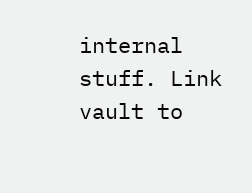internal stuff. Link vault to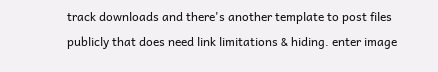track downloads and there's another template to post files publicly that does need link limitations & hiding. enter image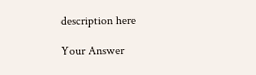description here

Your Answer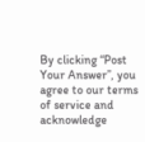By clicking “Post Your Answer”, you agree to our terms of service and acknowledge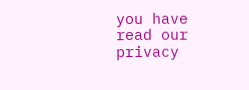you have read our privacy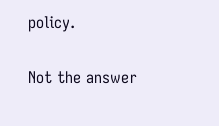policy.

Not the answer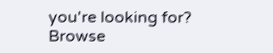you're looking for? Browse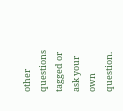other questions tagged or ask your own question.